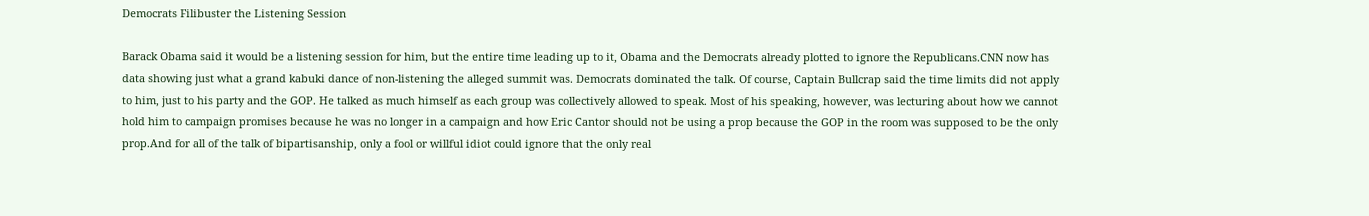Democrats Filibuster the Listening Session

Barack Obama said it would be a listening session for him, but the entire time leading up to it, Obama and the Democrats already plotted to ignore the Republicans.CNN now has data showing just what a grand kabuki dance of non-listening the alleged summit was. Democrats dominated the talk. Of course, Captain Bullcrap said the time limits did not apply to him, just to his party and the GOP. He talked as much himself as each group was collectively allowed to speak. Most of his speaking, however, was lecturing about how we cannot hold him to campaign promises because he was no longer in a campaign and how Eric Cantor should not be using a prop because the GOP in the room was supposed to be the only prop.And for all of the talk of bipartisanship, only a fool or willful idiot could ignore that the only real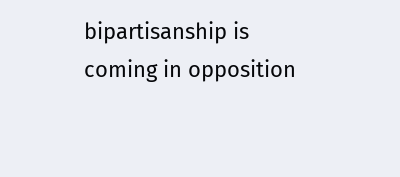bipartisanship is coming in opposition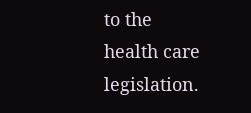to the health care legislation.